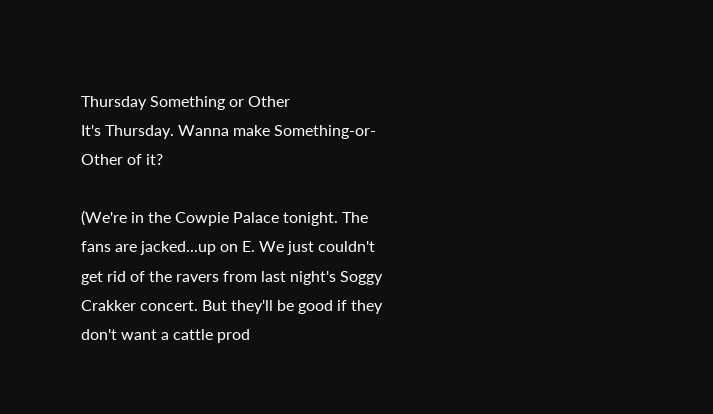Thursday Something or Other
It's Thursday. Wanna make Something-or-Other of it?

(We're in the Cowpie Palace tonight. The fans are jacked...up on E. We just couldn't get rid of the ravers from last night's Soggy Crakker concert. But they'll be good if they don't want a cattle prod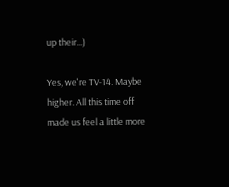up their...)

Yes, we're TV-14. Maybe higher. All this time off made us feel a little more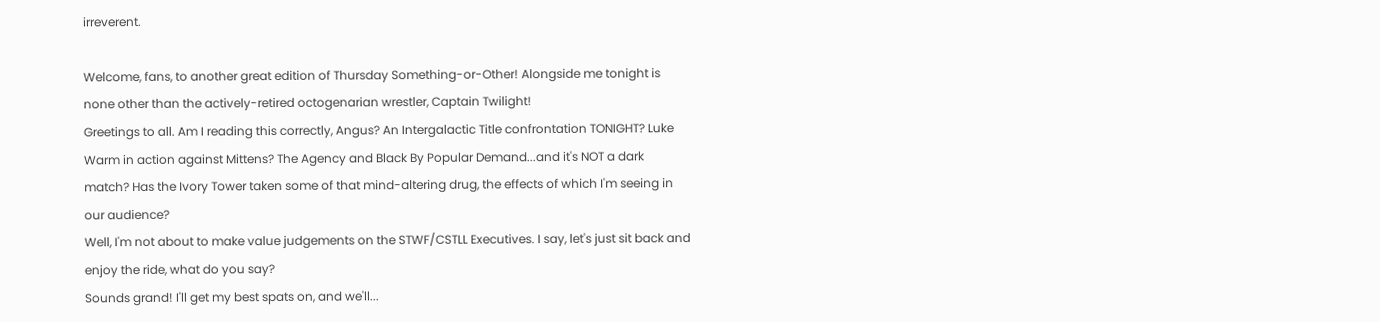irreverent.

Welcome, fans, to another great edition of Thursday Something-or-Other! Alongside me tonight is none other than the actively-retired octogenarian wrestler, Captain Twilight!
Greetings to all. Am I reading this correctly, Angus? An Intergalactic Title confrontation TONIGHT? Luke Warm in action against Mittens? The Agency and Black By Popular Demand...and it's NOT a dark match? Has the Ivory Tower taken some of that mind-altering drug, the effects of which I'm seeing in our audience?
Well, I'm not about to make value judgements on the STWF/CSTLL Executives. I say, let's just sit back and enjoy the ride, what do you say?
Sounds grand! I'll get my best spats on, and we'll...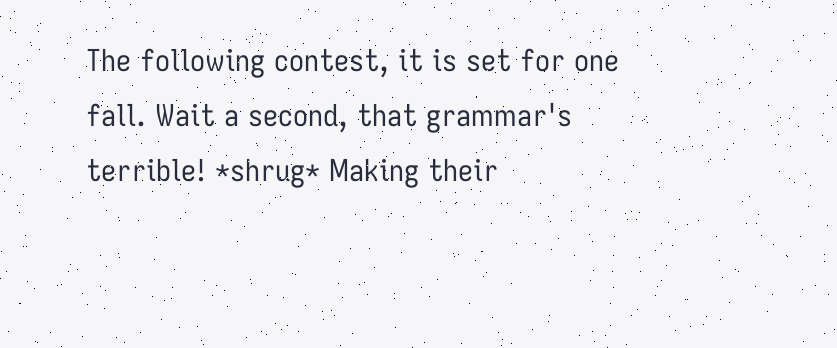The following contest, it is set for one fall. Wait a second, that grammar's terrible! *shrug* Making their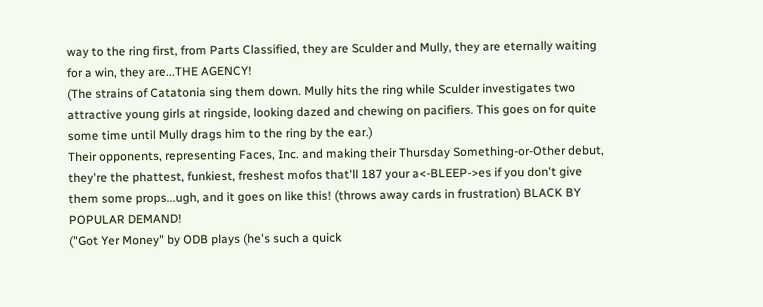way to the ring first, from Parts Classified, they are Sculder and Mully, they are eternally waiting for a win, they are...THE AGENCY!
(The strains of Catatonia sing them down. Mully hits the ring while Sculder investigates two attractive young girls at ringside, looking dazed and chewing on pacifiers. This goes on for quite some time until Mully drags him to the ring by the ear.)
Their opponents, representing Faces, Inc. and making their Thursday Something-or-Other debut, they're the phattest, funkiest, freshest mofos that'll 187 your a<-BLEEP->es if you don't give them some props...ugh, and it goes on like this! (throws away cards in frustration) BLACK BY POPULAR DEMAND!
("Got Yer Money" by ODB plays (he's such a quick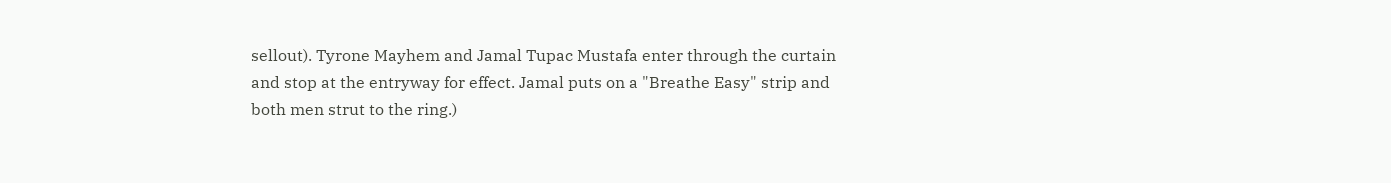sellout). Tyrone Mayhem and Jamal Tupac Mustafa enter through the curtain and stop at the entryway for effect. Jamal puts on a "Breathe Easy" strip and both men strut to the ring.)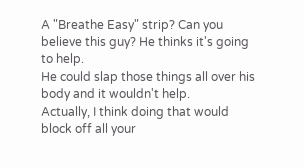A "Breathe Easy" strip? Can you believe this guy? He thinks it's going to help.
He could slap those things all over his body and it wouldn't help.
Actually, I think doing that would block off all your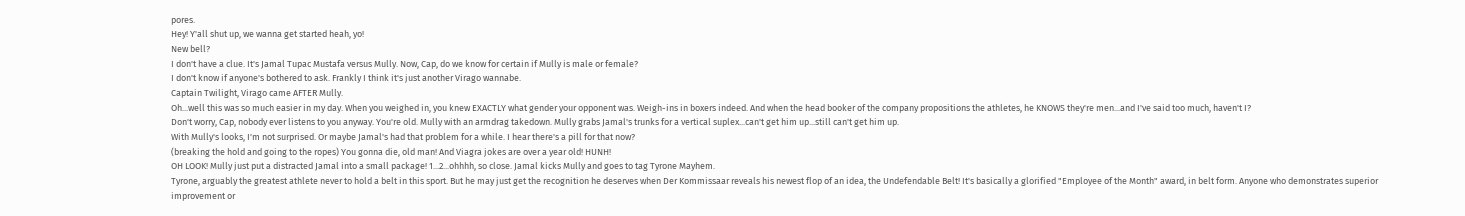pores.
Hey! Y'all shut up, we wanna get started heah, yo!
New bell?
I don't have a clue. It's Jamal Tupac Mustafa versus Mully. Now, Cap, do we know for certain if Mully is male or female?
I don't know if anyone's bothered to ask. Frankly I think it's just another Virago wannabe.
Captain Twilight, Virago came AFTER Mully.
Oh...well this was so much easier in my day. When you weighed in, you knew EXACTLY what gender your opponent was. Weigh-ins in boxers indeed. And when the head booker of the company propositions the athletes, he KNOWS they're men...and I've said too much, haven't I?
Don't worry, Cap, nobody ever listens to you anyway. You're old. Mully with an armdrag takedown. Mully grabs Jamal's trunks for a vertical suplex...can't get him up...still can't get him up.
With Mully's looks, I'm not surprised. Or maybe Jamal's had that problem for a while. I hear there's a pill for that now?
(breaking the hold and going to the ropes) You gonna die, old man! And Viagra jokes are over a year old! HUNH!
OH LOOK! Mully just put a distracted Jamal into a small package! 1...2...ohhhh, so close. Jamal kicks Mully and goes to tag Tyrone Mayhem.
Tyrone, arguably the greatest athlete never to hold a belt in this sport. But he may just get the recognition he deserves when Der Kommissaar reveals his newest flop of an idea, the Undefendable Belt! It's basically a glorified "Employee of the Month" award, in belt form. Anyone who demonstrates superior improvement or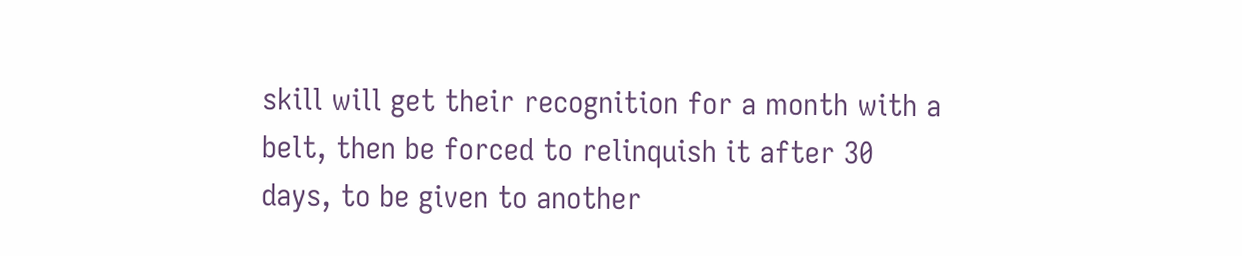skill will get their recognition for a month with a belt, then be forced to relinquish it after 30 days, to be given to another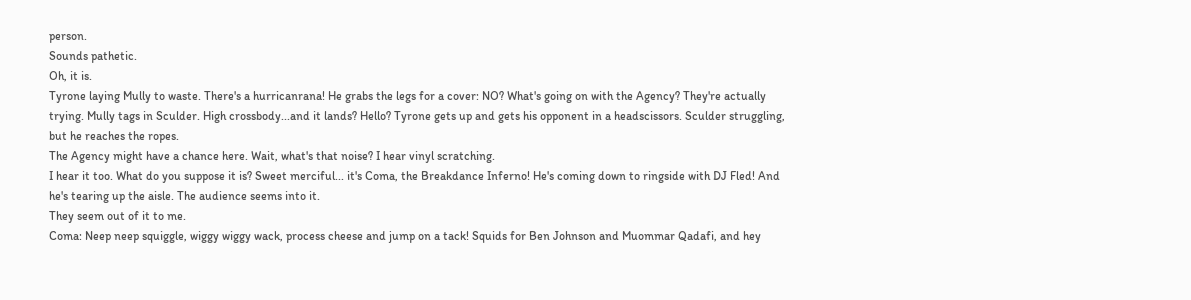person.
Sounds pathetic.
Oh, it is.
Tyrone laying Mully to waste. There's a hurricanrana! He grabs the legs for a cover: NO? What's going on with the Agency? They're actually trying. Mully tags in Sculder. High crossbody...and it lands? Hello? Tyrone gets up and gets his opponent in a headscissors. Sculder struggling, but he reaches the ropes.
The Agency might have a chance here. Wait, what's that noise? I hear vinyl scratching.
I hear it too. What do you suppose it is? Sweet merciful... it's Coma, the Breakdance Inferno! He's coming down to ringside with DJ Fled! And he's tearing up the aisle. The audience seems into it.
They seem out of it to me.
Coma: Neep neep squiggle, wiggy wiggy wack, process cheese and jump on a tack! Squids for Ben Johnson and Muommar Qadafi, and hey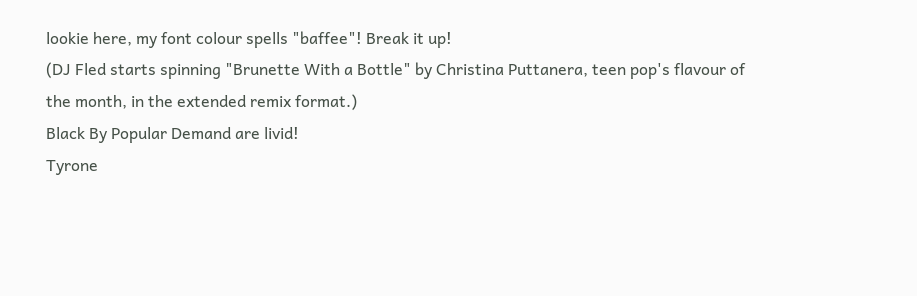lookie here, my font colour spells "baffee"! Break it up!
(DJ Fled starts spinning "Brunette With a Bottle" by Christina Puttanera, teen pop's flavour of the month, in the extended remix format.)
Black By Popular Demand are livid!
Tyrone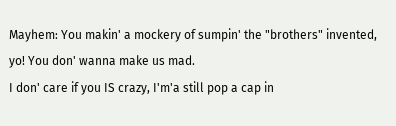Mayhem: You makin' a mockery of sumpin' the "brothers" invented, yo! You don' wanna make us mad.
I don' care if you IS crazy, I'm'a still pop a cap in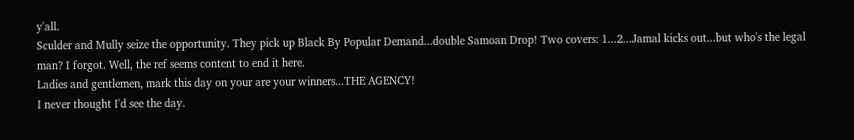y'all.
Sculder and Mully seize the opportunity. They pick up Black By Popular Demand...double Samoan Drop! Two covers: 1...2...Jamal kicks out...but who's the legal man? I forgot. Well, the ref seems content to end it here.
Ladies and gentlemen, mark this day on your are your winners...THE AGENCY!
I never thought I'd see the day.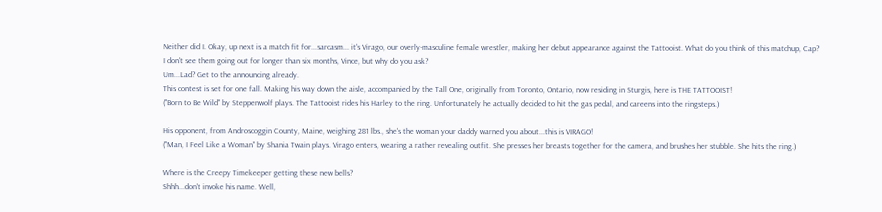Neither did I. Okay, up next is a match fit for...sarcasm... it's Virago, our overly-masculine female wrestler, making her debut appearance against the Tattooist. What do you think of this matchup, Cap?
I don't see them going out for longer than six months, Vince, but why do you ask?
Um...Lad? Get to the announcing already.
This contest is set for one fall. Making his way down the aisle, accompanied by the Tall One, originally from Toronto, Ontario, now residing in Sturgis, here is THE TATTOOIST!
("Born to Be Wild" by Steppenwolf plays. The Tattooist rides his Harley to the ring. Unfortunately he actually decided to hit the gas pedal, and careens into the ringsteps.)

His opponent, from Androscoggin County, Maine, weighing 281 lbs., she's the woman your daddy warned you about...this is VIRAGO!
("Man, I Feel Like a Woman" by Shania Twain plays. Virago enters, wearing a rather revealing outfit. She presses her breasts together for the camera, and brushes her stubble. She hits the ring.)

Where is the Creepy Timekeeper getting these new bells?
Shhh...don't invoke his name. Well,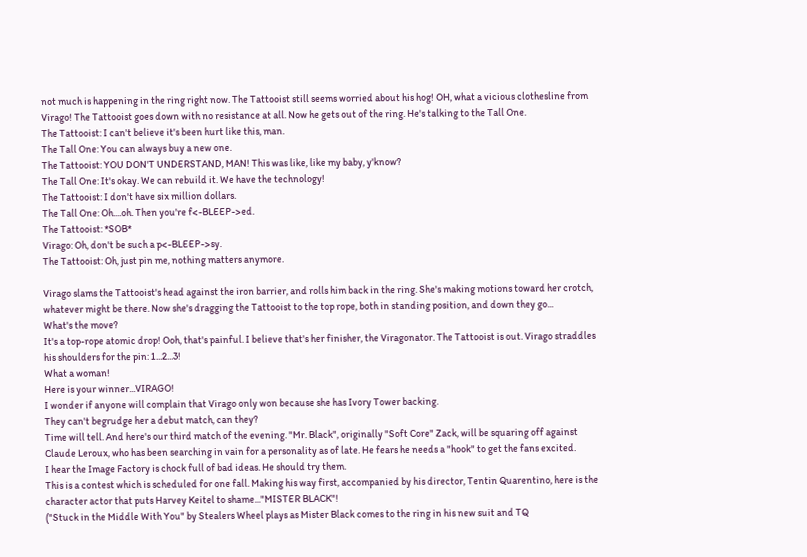not much is happening in the ring right now. The Tattooist still seems worried about his hog! OH, what a vicious clothesline from Virago! The Tattooist goes down with no resistance at all. Now he gets out of the ring. He's talking to the Tall One.
The Tattooist: I can't believe it's been hurt like this, man.
The Tall One: You can always buy a new one.
The Tattooist: YOU DON'T UNDERSTAND, MAN! This was like, like my baby, y'know?
The Tall One: It's okay. We can rebuild it. We have the technology!
The Tattooist: I don't have six million dollars.
The Tall One: Oh....oh. Then you're f<-BLEEP->ed.
The Tattooist: *SOB*
Virago: Oh, don't be such a p<-BLEEP->sy.
The Tattooist: Oh, just pin me, nothing matters anymore.

Virago slams the Tattooist's head against the iron barrier, and rolls him back in the ring. She's making motions toward her crotch, whatever might be there. Now she's dragging the Tattooist to the top rope, both in standing position, and down they go...
What's the move?
It's a top-rope atomic drop! Ooh, that's painful. I believe that's her finisher, the Viragonator. The Tattooist is out. Virago straddles his shoulders for the pin: 1...2...3!
What a woman!
Here is your winner...VIRAGO!
I wonder if anyone will complain that Virago only won because she has Ivory Tower backing.
They can't begrudge her a debut match, can they?
Time will tell. And here's our third match of the evening. "Mr. Black", originally "Soft Core" Zack, will be squaring off against Claude Leroux, who has been searching in vain for a personality as of late. He fears he needs a "hook" to get the fans excited.
I hear the Image Factory is chock full of bad ideas. He should try them.
This is a contest which is scheduled for one fall. Making his way first, accompanied by his director, Tentin Quarentino, here is the character actor that puts Harvey Keitel to shame..."MISTER BLACK"!
("Stuck in the Middle With You" by Stealers Wheel plays as Mister Black comes to the ring in his new suit and TQ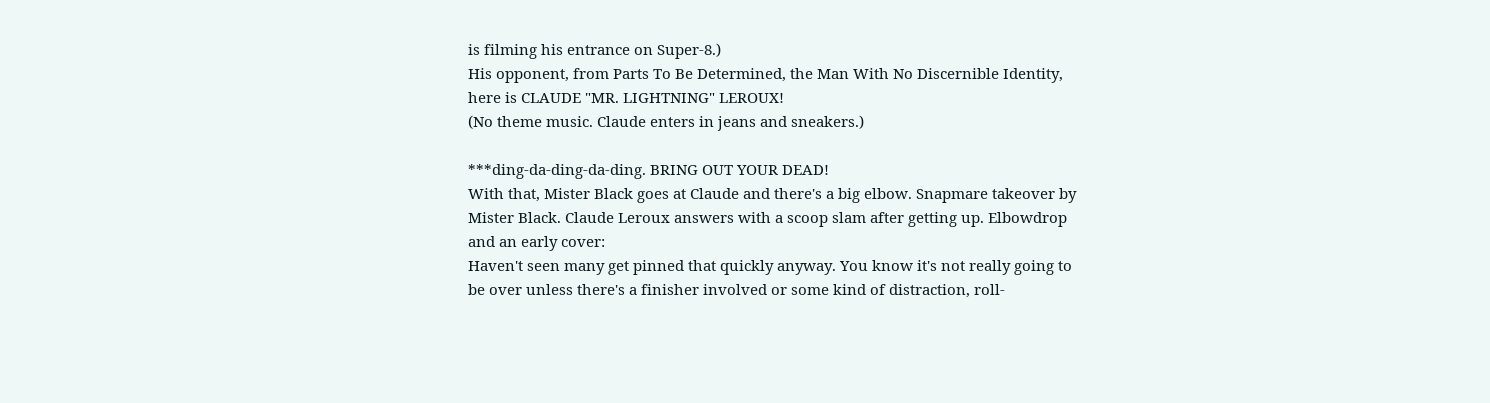is filming his entrance on Super-8.)
His opponent, from Parts To Be Determined, the Man With No Discernible Identity, here is CLAUDE "MR. LIGHTNING" LEROUX!
(No theme music. Claude enters in jeans and sneakers.)

***ding-da-ding-da-ding. BRING OUT YOUR DEAD!
With that, Mister Black goes at Claude and there's a big elbow. Snapmare takeover by Mister Black. Claude Leroux answers with a scoop slam after getting up. Elbowdrop and an early cover:
Haven't seen many get pinned that quickly anyway. You know it's not really going to be over unless there's a finisher involved or some kind of distraction, roll-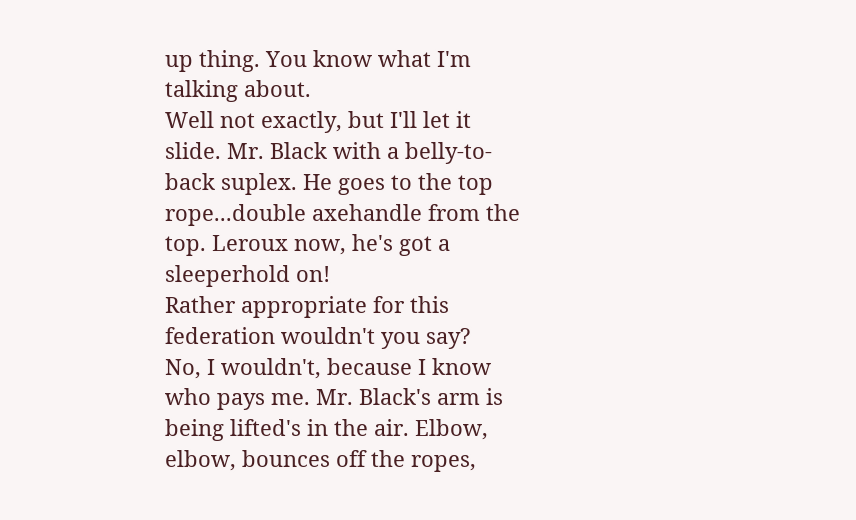up thing. You know what I'm talking about.
Well not exactly, but I'll let it slide. Mr. Black with a belly-to-back suplex. He goes to the top rope...double axehandle from the top. Leroux now, he's got a sleeperhold on!
Rather appropriate for this federation wouldn't you say?
No, I wouldn't, because I know who pays me. Mr. Black's arm is being lifted's in the air. Elbow, elbow, bounces off the ropes,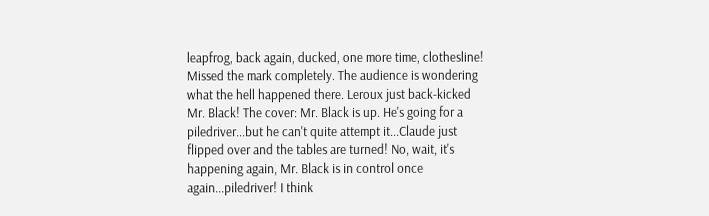leapfrog, back again, ducked, one more time, clothesline! Missed the mark completely. The audience is wondering what the hell happened there. Leroux just back-kicked Mr. Black! The cover: Mr. Black is up. He's going for a piledriver...but he can't quite attempt it...Claude just flipped over and the tables are turned! No, wait, it's happening again, Mr. Black is in control once again...piledriver! I think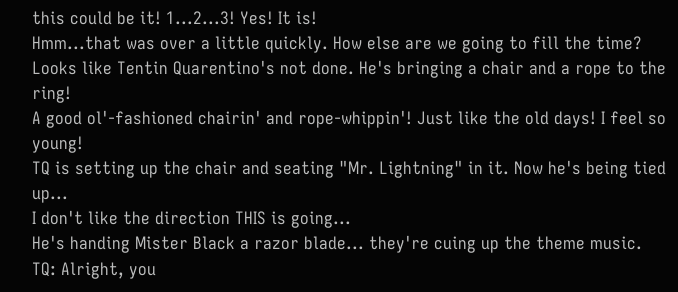this could be it! 1...2...3! Yes! It is!
Hmm...that was over a little quickly. How else are we going to fill the time?
Looks like Tentin Quarentino's not done. He's bringing a chair and a rope to the ring!
A good ol'-fashioned chairin' and rope-whippin'! Just like the old days! I feel so young!
TQ is setting up the chair and seating "Mr. Lightning" in it. Now he's being tied up...
I don't like the direction THIS is going...
He's handing Mister Black a razor blade... they're cuing up the theme music.
TQ: Alright, you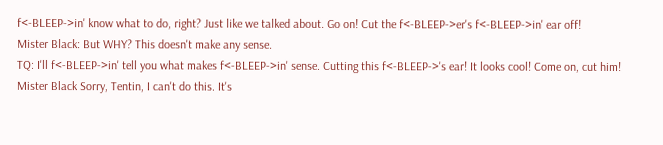f<-BLEEP->in' know what to do, right? Just like we talked about. Go on! Cut the f<-BLEEP->er's f<-BLEEP->in' ear off!
Mister Black: But WHY? This doesn't make any sense.
TQ: I'll f<-BLEEP->in' tell you what makes f<-BLEEP->in' sense. Cutting this f<-BLEEP->'s ear! It looks cool! Come on, cut him!
Mister Black Sorry, Tentin, I can't do this. It's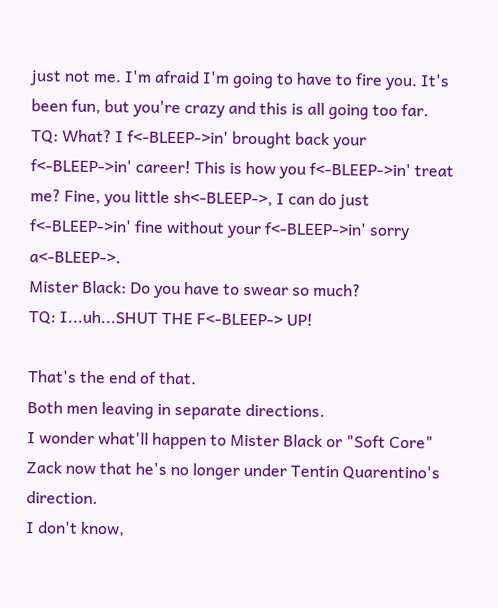just not me. I'm afraid I'm going to have to fire you. It's been fun, but you're crazy and this is all going too far.
TQ: What? I f<-BLEEP->in' brought back your f<-BLEEP->in' career! This is how you f<-BLEEP->in' treat me? Fine, you little sh<-BLEEP->, I can do just f<-BLEEP->in' fine without your f<-BLEEP->in' sorry a<-BLEEP->.
Mister Black: Do you have to swear so much?
TQ: I...uh...SHUT THE F<-BLEEP-> UP!

That's the end of that.
Both men leaving in separate directions.
I wonder what'll happen to Mister Black or "Soft Core" Zack now that he's no longer under Tentin Quarentino's direction.
I don't know,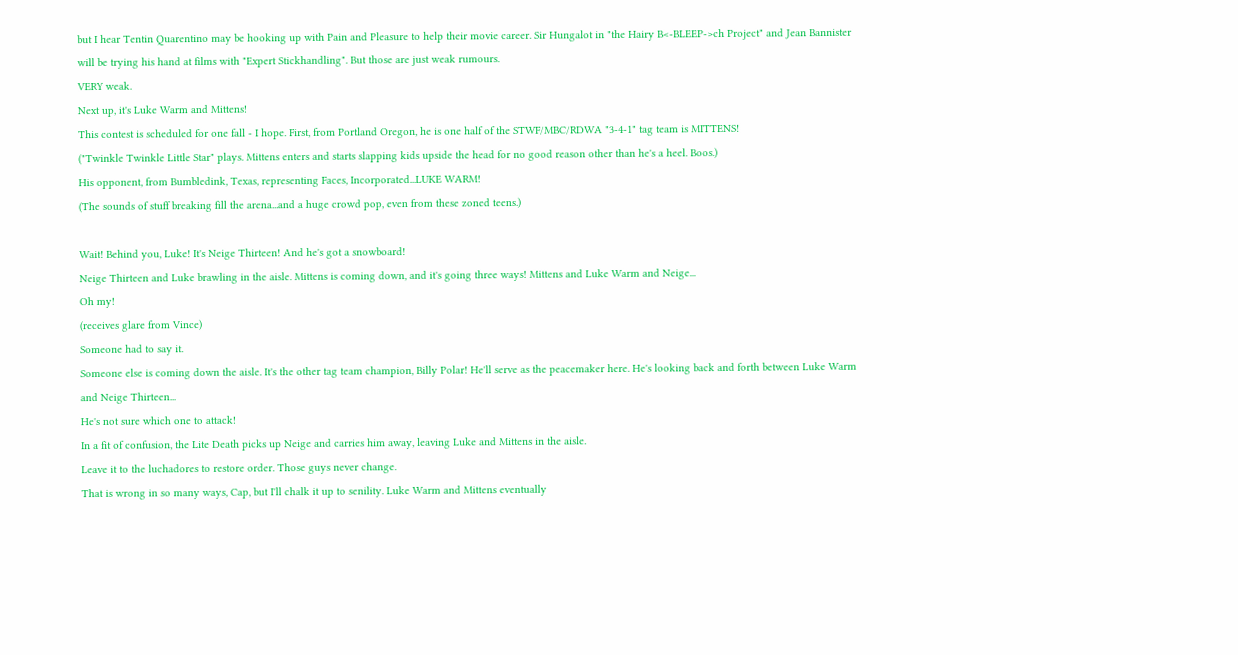but I hear Tentin Quarentino may be hooking up with Pain and Pleasure to help their movie career. Sir Hungalot in "the Hairy B<-BLEEP->ch Project" and Jean Bannister will be trying his hand at films with "Expert Stickhandling". But those are just weak rumours.
VERY weak.
Next up, it's Luke Warm and Mittens!
This contest is scheduled for one fall - I hope. First, from Portland Oregon, he is one half of the STWF/MBC/RDWA "3-4-1" tag team is MITTENS!
("Twinkle Twinkle Little Star" plays. Mittens enters and starts slapping kids upside the head for no good reason other than he's a heel. Boos.)
His opponent, from Bumbledink, Texas, representing Faces, Incorporated...LUKE WARM!
(The sounds of stuff breaking fill the arena...and a huge crowd pop, even from these zoned teens.)

Wait! Behind you, Luke! It's Neige Thirteen! And he's got a snowboard!
Neige Thirteen and Luke brawling in the aisle. Mittens is coming down, and it's going three ways! Mittens and Luke Warm and Neige...
Oh my!
(receives glare from Vince)
Someone had to say it.
Someone else is coming down the aisle. It's the other tag team champion, Billy Polar! He'll serve as the peacemaker here. He's looking back and forth between Luke Warm and Neige Thirteen...
He's not sure which one to attack!
In a fit of confusion, the Lite Death picks up Neige and carries him away, leaving Luke and Mittens in the aisle.
Leave it to the luchadores to restore order. Those guys never change.
That is wrong in so many ways, Cap, but I'll chalk it up to senility. Luke Warm and Mittens eventually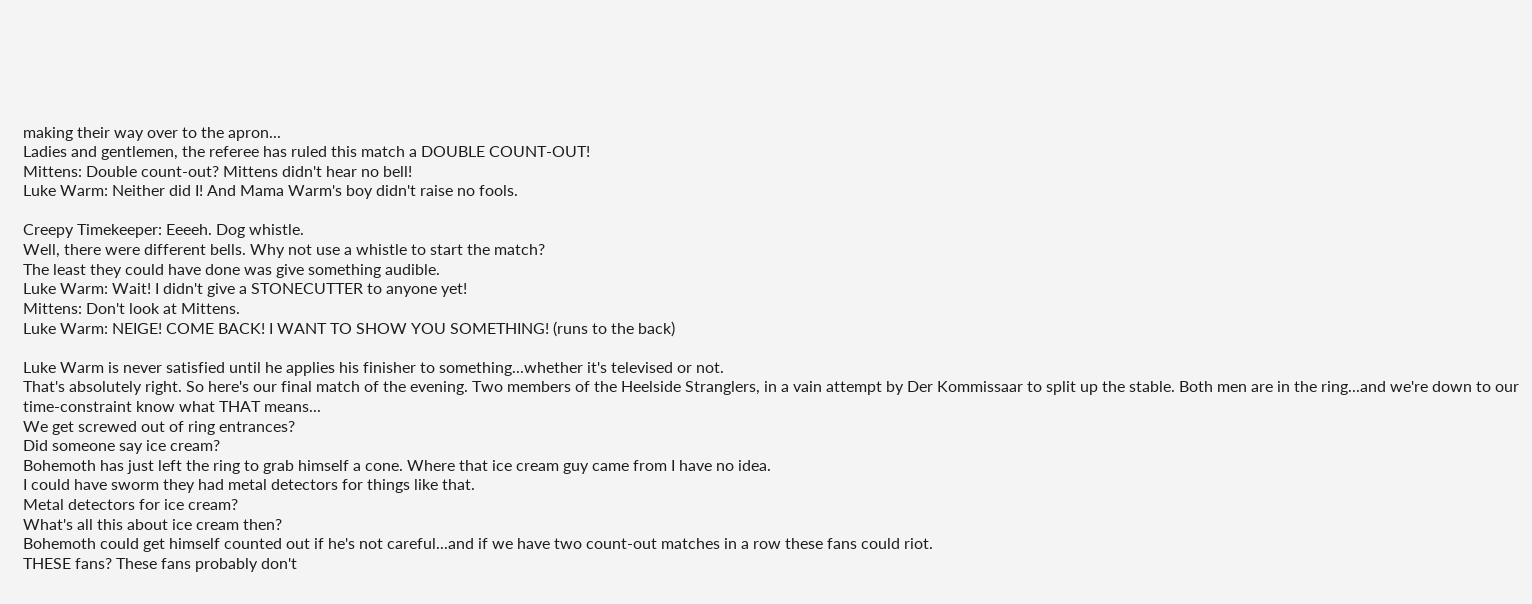making their way over to the apron...
Ladies and gentlemen, the referee has ruled this match a DOUBLE COUNT-OUT!
Mittens: Double count-out? Mittens didn't hear no bell!
Luke Warm: Neither did I! And Mama Warm's boy didn't raise no fools.

Creepy Timekeeper: Eeeeh. Dog whistle.
Well, there were different bells. Why not use a whistle to start the match?
The least they could have done was give something audible.
Luke Warm: Wait! I didn't give a STONECUTTER to anyone yet!
Mittens: Don't look at Mittens.
Luke Warm: NEIGE! COME BACK! I WANT TO SHOW YOU SOMETHING! (runs to the back)

Luke Warm is never satisfied until he applies his finisher to something...whether it's televised or not.
That's absolutely right. So here's our final match of the evening. Two members of the Heelside Stranglers, in a vain attempt by Der Kommissaar to split up the stable. Both men are in the ring...and we're down to our time-constraint know what THAT means...
We get screwed out of ring entrances?
Did someone say ice cream?
Bohemoth has just left the ring to grab himself a cone. Where that ice cream guy came from I have no idea.
I could have sworm they had metal detectors for things like that.
Metal detectors for ice cream?
What's all this about ice cream then?
Bohemoth could get himself counted out if he's not careful...and if we have two count-out matches in a row these fans could riot.
THESE fans? These fans probably don't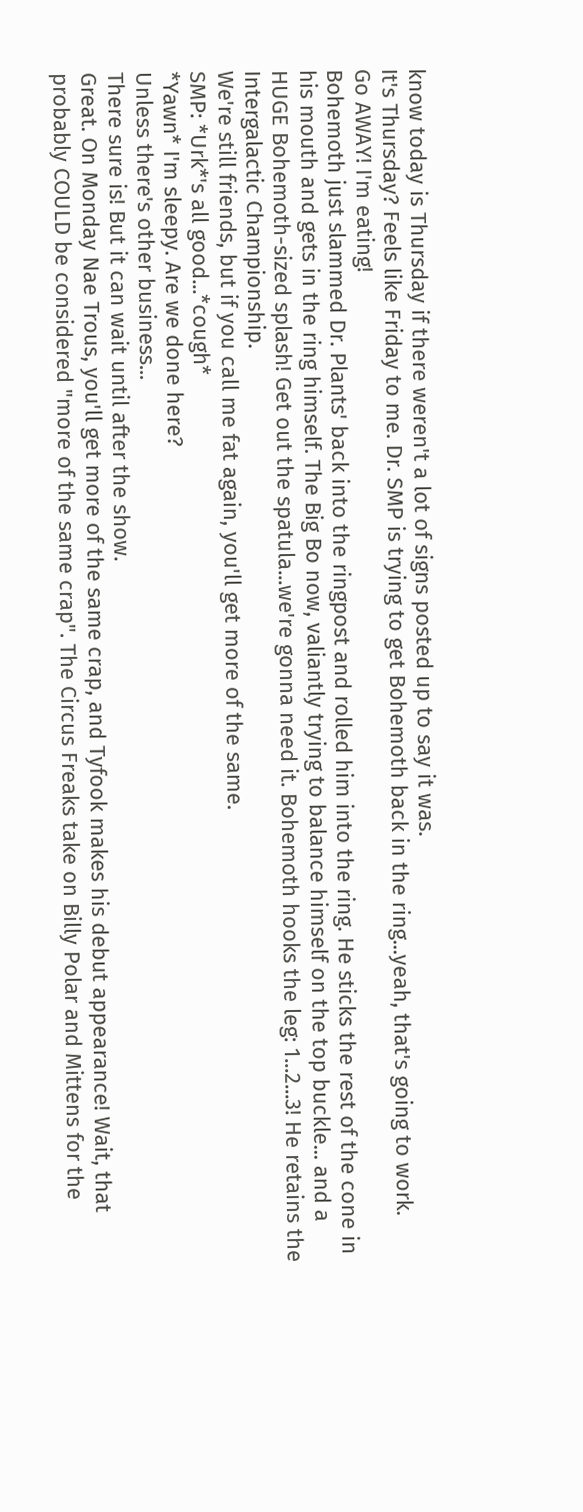know today is Thursday if there weren't a lot of signs posted up to say it was.
It's Thursday? Feels like Friday to me. Dr. SMP is trying to get Bohemoth back in the ring...yeah, that's going to work.
Go AWAY! I'm eating!
Bohemoth just slammed Dr. Plants' back into the ringpost and rolled him into the ring. He sticks the rest of the cone in his mouth and gets in the ring himself. The Big Bo now, valiantly trying to balance himself on the top buckle... and a HUGE Bohemoth-sized splash! Get out the spatula...we're gonna need it. Bohemoth hooks the leg: 1...2...3! He retains the Intergalactic Championship.
We're still friends, but if you call me fat again, you'll get more of the same.
SMP: *Urk*'s all good...*cough*
*Yawn* I'm sleepy. Are we done here?
Unless there's other business...
There sure is! But it can wait until after the show.
Great. On Monday Nae Trous, you'll get more of the same crap, and Tyfook makes his debut appearance! Wait, that probably COULD be considered "more of the same crap". The Circus Freaks take on Billy Polar and Mittens for the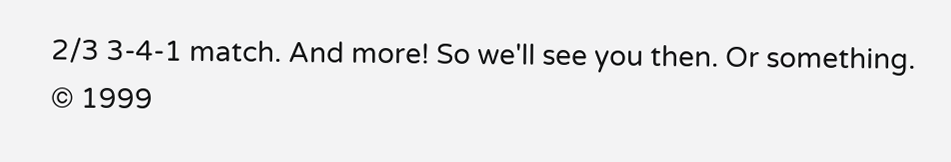2/3 3-4-1 match. And more! So we'll see you then. Or something.
© 1999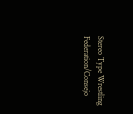Stereo Type Wrestling Federation/Consejo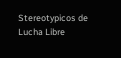Stereotypicos de Lucha Libre